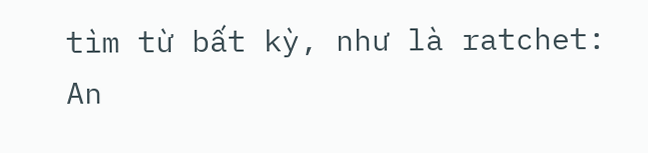tìm từ bất kỳ, như là ratchet:
An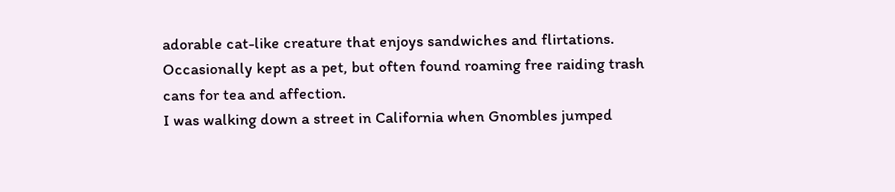adorable cat-like creature that enjoys sandwiches and flirtations. Occasionally kept as a pet, but often found roaming free raiding trash cans for tea and affection.
I was walking down a street in California when Gnombles jumped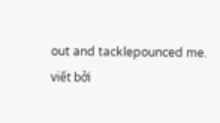out and tacklepounced me.
viết bởi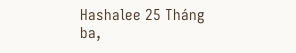Hashalee 25 Tháng ba,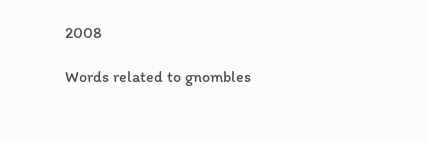2008

Words related to gnombles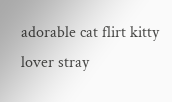adorable cat flirt kitty lover stray